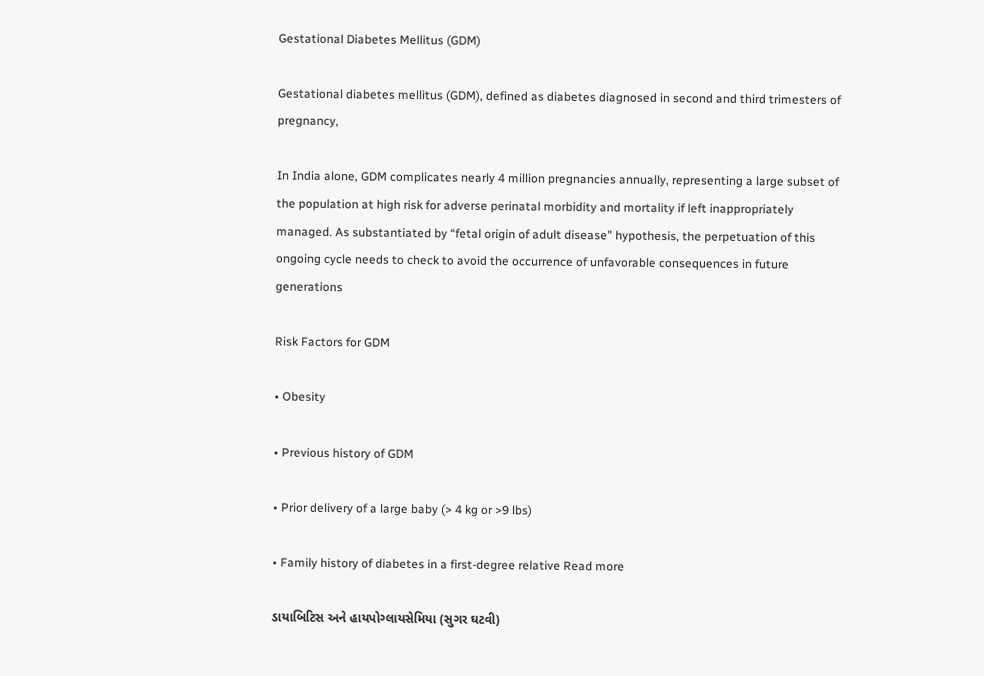Gestational Diabetes Mellitus (GDM)

Gestational diabetes mellitus (GDM), defined as diabetes diagnosed in second and third trimesters of pregnancy,

In India alone, GDM complicates nearly 4 million pregnancies annually, representing a large subset of the population at high risk for adverse perinatal morbidity and mortality if left inappropriately managed. As substantiated by “fetal origin of adult disease” hypothesis, the perpetuation of this ongoing cycle needs to check to avoid the occurrence of unfavorable consequences in future generations

Risk Factors for GDM

• Obesity

• Previous history of GDM

• Prior delivery of a large baby (> 4 kg or >9 lbs)

• Family history of diabetes in a first-degree relative Read more

ડાયાબિટિસ અને હાયપોગ્લાયસેમિયા (સુગર ઘટવી)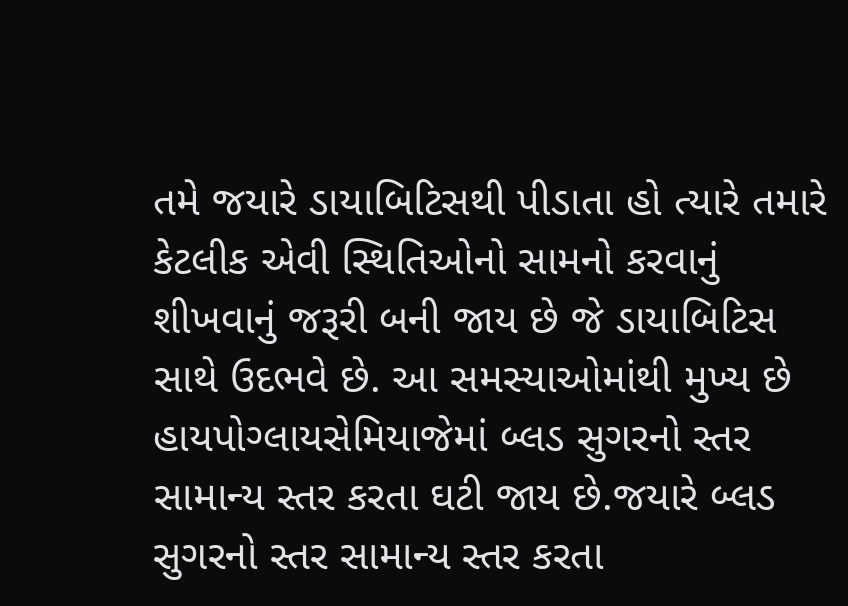તમે જયારે ડાયાબિટિસથી પીડાતા હો ત્યારે તમારે કેટલીક એવી સ્થિતિઓનો સામનો કરવાનું શીખવાનું જરૂરી બની જાય છે જે ડાયાબિટિસ સાથે ઉદભવે છે. આ સમસ્યાઓમાંથી મુખ્ય છે હાયપોગ્લાયસેમિયાજેમાં બ્લડ સુગરનો સ્તર સામાન્ય સ્તર કરતા ઘટી જાય છે.જયારે બ્લડ સુગરનો સ્તર સામાન્ય સ્તર કરતા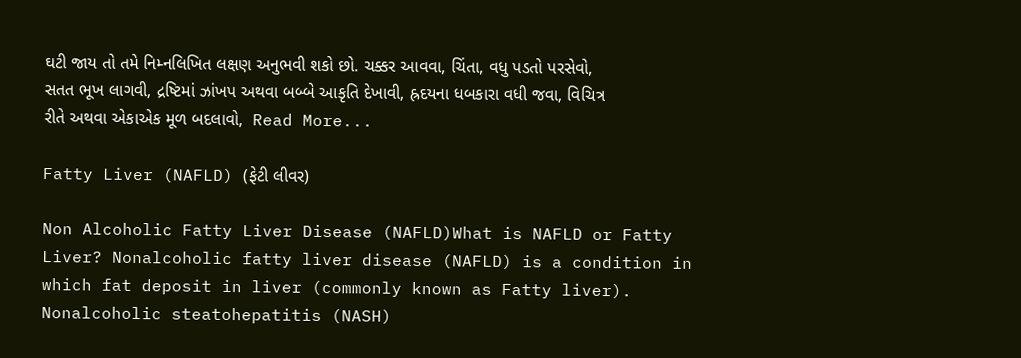ઘટી જાય તો તમે નિમ્નલિખિત લક્ષણ અનુભવી શકો છો. ચક્કર આવવા, ચિંતા, વધુ પડતો પરસેવો, સતત ભૂખ લાગવી, દ્રષ્ટિમાં ઝાંખપ અથવા બબ્બે આકૃતિ દેખાવી, હ્રદયના ધબકારા વધી જવા, વિચિત્ર રીતે અથવા એકાએક મૂળ બદલાવો,  Read More...

Fatty Liver (NAFLD) (ફેટી લીવર)

Non Alcoholic Fatty Liver Disease (NAFLD)What is NAFLD or Fatty Liver? Nonalcoholic fatty liver disease (NAFLD) is a condition in which fat deposit in liver (commonly known as Fatty liver). Nonalcoholic steatohepatitis (NASH)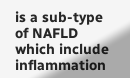is a sub-type of NAFLD which include inflammation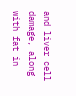and liver cell damage, along with fat in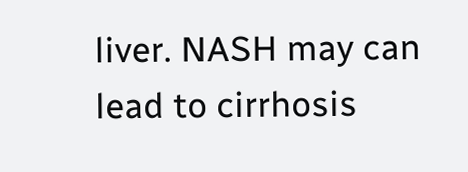liver. NASH may can lead to cirrhosis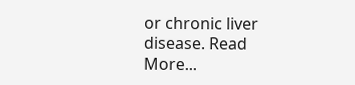or chronic liver disease. Read More...